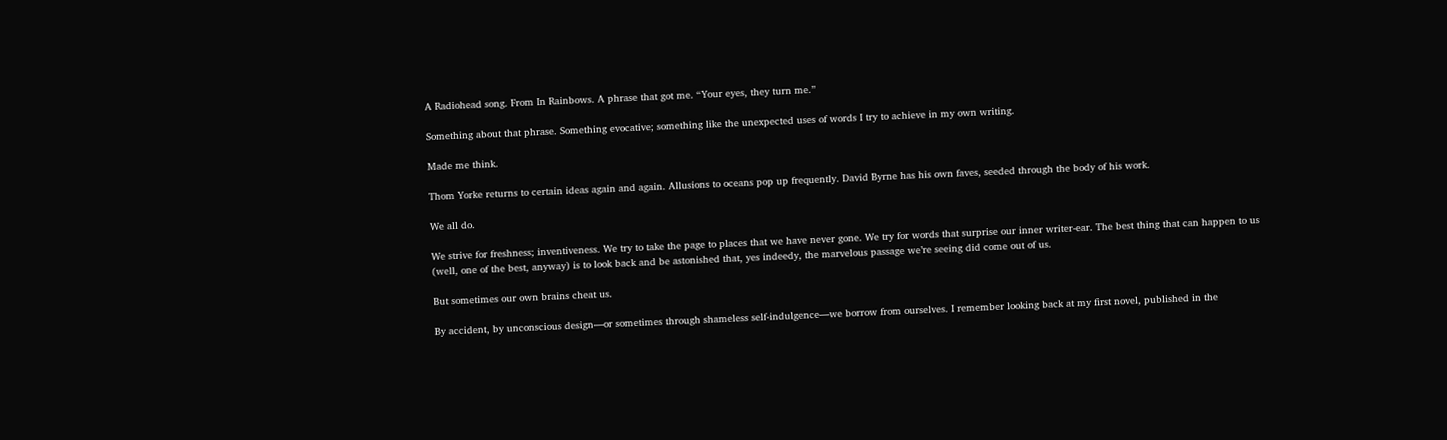A Radiohead song. From In Rainbows. A phrase that got me. “Your eyes, they turn me.”

Something about that phrase. Something evocative; something like the unexpected uses of words I try to achieve in my own writing.

Made me think.

Thom Yorke returns to certain ideas again and again. Allusions to oceans pop up frequently. David Byrne has his own faves, seeded through the body of his work.

We all do.

We strive for freshness; inventiveness. We try to take the page to places that we have never gone. We try for words that surprise our inner writer-ear. The best thing that can happen to us (well, one of the best, anyway) is to look back and be astonished that, yes indeedy, the marvelous passage we’re seeing did come out of us.

But sometimes our own brains cheat us.

By accident, by unconscious design—or sometimes through shameless self-indulgence—we borrow from ourselves. I remember looking back at my first novel, published in the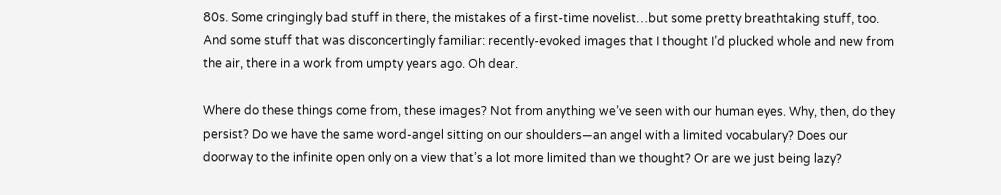80s. Some cringingly bad stuff in there, the mistakes of a first-time novelist…but some pretty breathtaking stuff, too. And some stuff that was disconcertingly familiar: recently-evoked images that I thought I’d plucked whole and new from the air, there in a work from umpty years ago. Oh dear.

Where do these things come from, these images? Not from anything we’ve seen with our human eyes. Why, then, do they persist? Do we have the same word-angel sitting on our shoulders—an angel with a limited vocabulary? Does our doorway to the infinite open only on a view that’s a lot more limited than we thought? Or are we just being lazy?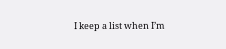I keep a list when I’m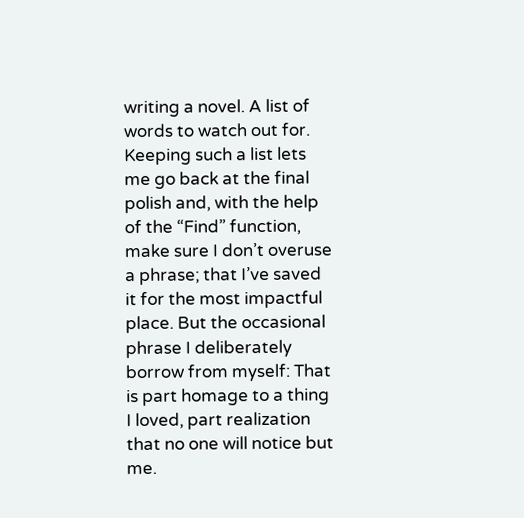writing a novel. A list of words to watch out for. Keeping such a list lets me go back at the final polish and, with the help of the “Find” function, make sure I don’t overuse a phrase; that I’ve saved it for the most impactful place. But the occasional phrase I deliberately borrow from myself: That is part homage to a thing I loved, part realization that no one will notice but me.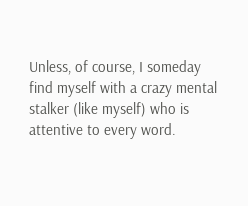Unless, of course, I someday find myself with a crazy mental stalker (like myself) who is attentive to every word.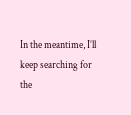In the meantime, I’ll keep searching for the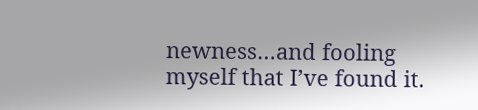newness…and fooling myself that I’ve found it.